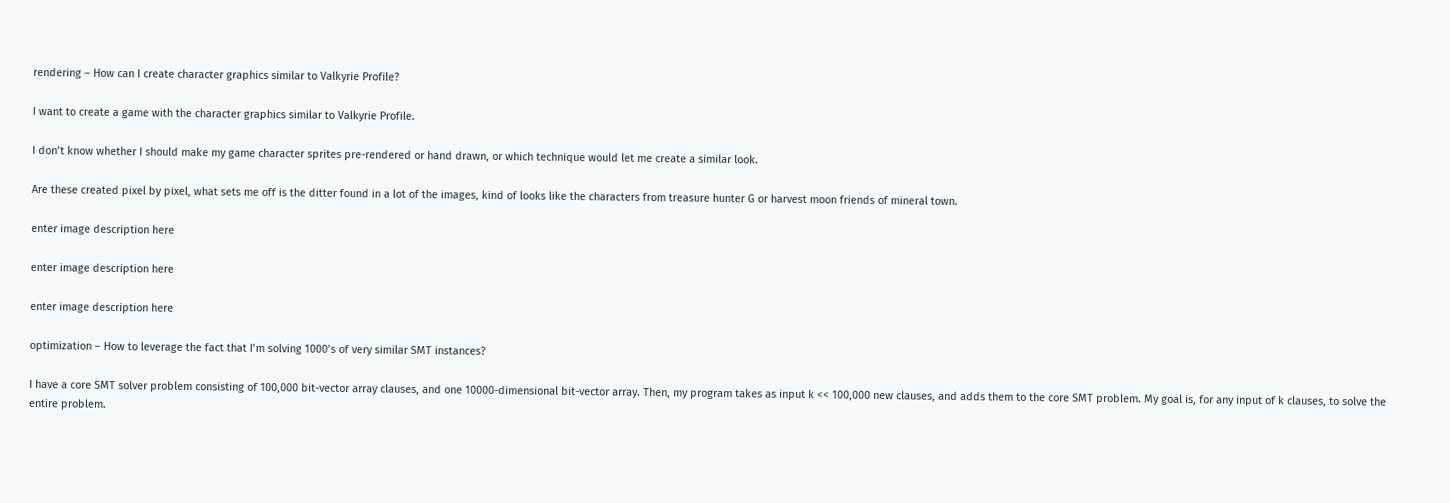rendering – How can I create character graphics similar to Valkyrie Profile?

I want to create a game with the character graphics similar to Valkyrie Profile.

I don’t know whether I should make my game character sprites pre-rendered or hand drawn, or which technique would let me create a similar look.

Are these created pixel by pixel, what sets me off is the ditter found in a lot of the images, kind of looks like the characters from treasure hunter G or harvest moon friends of mineral town.

enter image description here

enter image description here

enter image description here

optimization – How to leverage the fact that I’m solving 1000’s of very similar SMT instances?

I have a core SMT solver problem consisting of 100,000 bit-vector array clauses, and one 10000-dimensional bit-vector array. Then, my program takes as input k << 100,000 new clauses, and adds them to the core SMT problem. My goal is, for any input of k clauses, to solve the entire problem.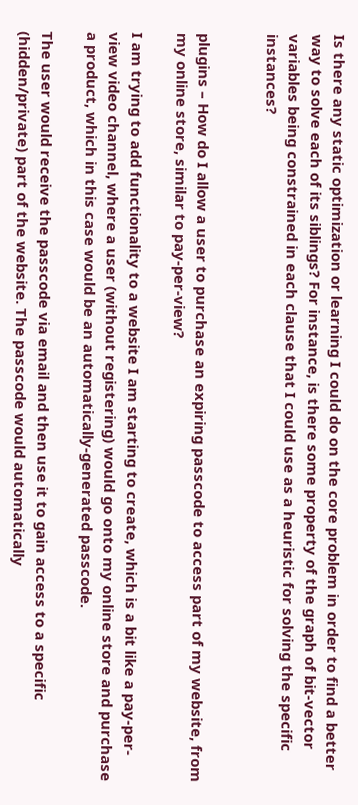Is there any static optimization or learning I could do on the core problem in order to find a better way to solve each of its siblings? For instance, is there some property of the graph of bit-vector variables being constrained in each clause that I could use as a heuristic for solving the specific instances?


plugins – How do I allow a user to purchase an expiring passcode to access part of my website, from my online store, similar to pay-per-view?

I am trying to add functionality to a website I am starting to create, which is a bit like a pay-per-view video channel, where a user (without registering) would go onto my online store and purchase a product, which in this case would be an automatically-generated passcode.

The user would receive the passcode via email and then use it to gain access to a specific (hidden/private) part of the website. The passcode would automatically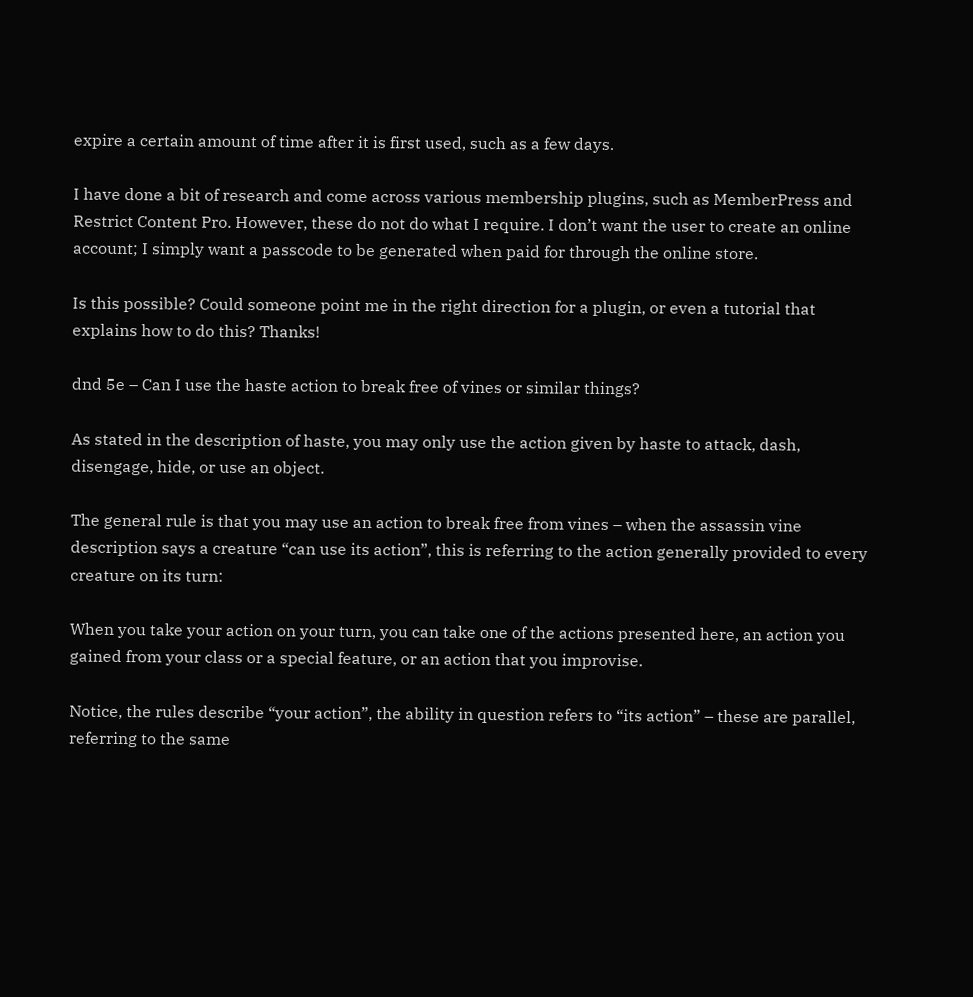expire a certain amount of time after it is first used, such as a few days.

I have done a bit of research and come across various membership plugins, such as MemberPress and Restrict Content Pro. However, these do not do what I require. I don’t want the user to create an online account; I simply want a passcode to be generated when paid for through the online store.

Is this possible? Could someone point me in the right direction for a plugin, or even a tutorial that explains how to do this? Thanks!

dnd 5e – Can I use the haste action to break free of vines or similar things?

As stated in the description of haste, you may only use the action given by haste to attack, dash, disengage, hide, or use an object.

The general rule is that you may use an action to break free from vines – when the assassin vine description says a creature “can use its action”, this is referring to the action generally provided to every creature on its turn:

When you take your action on your turn, you can take one of the actions presented here, an action you gained from your class or a special feature, or an action that you improvise.

Notice, the rules describe “your action”, the ability in question refers to “its action” – these are parallel, referring to the same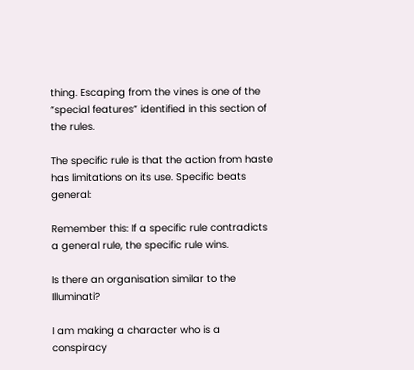thing. Escaping from the vines is one of the “special features” identified in this section of the rules.

The specific rule is that the action from haste has limitations on its use. Specific beats general:

Remember this: If a specific rule contradicts a general rule, the specific rule wins.

Is there an organisation similar to the Illuminati?

I am making a character who is a conspiracy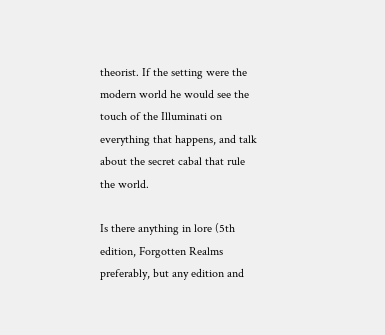theorist. If the setting were the modern world he would see the touch of the Illuminati on everything that happens, and talk about the secret cabal that rule the world.

Is there anything in lore (5th edition, Forgotten Realms preferably, but any edition and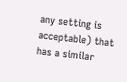any setting is acceptable) that has a similar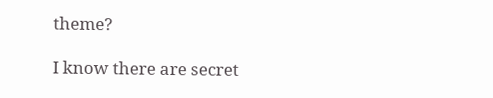theme?

I know there are secret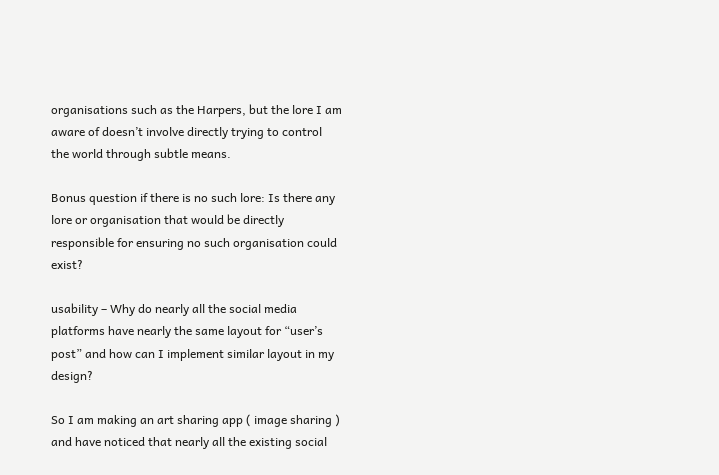organisations such as the Harpers, but the lore I am aware of doesn’t involve directly trying to control the world through subtle means.

Bonus question if there is no such lore: Is there any lore or organisation that would be directly responsible for ensuring no such organisation could exist?

usability – Why do nearly all the social media platforms have nearly the same layout for “user’s post” and how can I implement similar layout in my design?

So I am making an art sharing app ( image sharing ) and have noticed that nearly all the existing social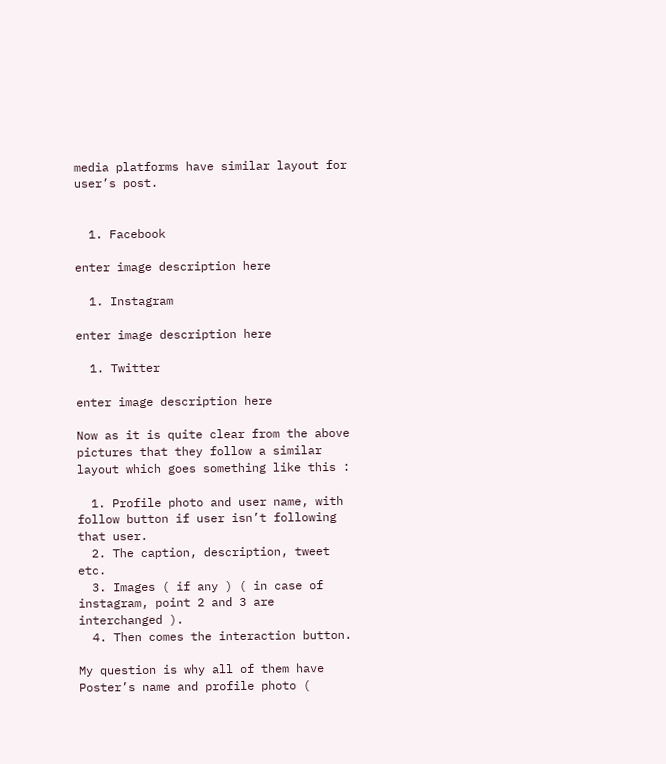media platforms have similar layout for user’s post.


  1. Facebook

enter image description here

  1. Instagram

enter image description here

  1. Twitter

enter image description here

Now as it is quite clear from the above pictures that they follow a similar layout which goes something like this :

  1. Profile photo and user name, with follow button if user isn’t following that user.
  2. The caption, description, tweet etc.
  3. Images ( if any ) ( in case of instagram, point 2 and 3 are interchanged ).
  4. Then comes the interaction button.

My question is why all of them have Poster’s name and profile photo (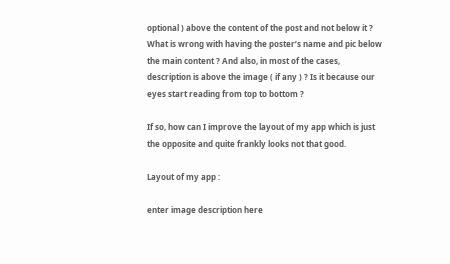optional ) above the content of the post and not below it ? What is wrong with having the poster’s name and pic below the main content ? And also, in most of the cases, description is above the image ( if any ) ? Is it because our eyes start reading from top to bottom ?

If so, how can I improve the layout of my app which is just the opposite and quite frankly looks not that good.

Layout of my app :

enter image description here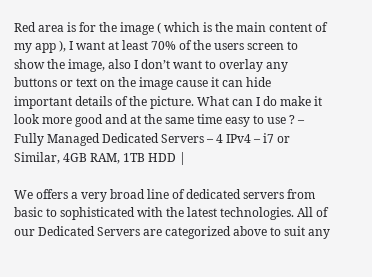Red area is for the image ( which is the main content of my app ), I want at least 70% of the users screen to show the image, also I don’t want to overlay any buttons or text on the image cause it can hide important details of the picture. What can I do make it look more good and at the same time easy to use ? – Fully Managed Dedicated Servers – 4 IPv4 – i7 or Similar, 4GB RAM, 1TB HDD |

We offers a very broad line of dedicated servers from basic to sophisticated with the latest technologies. All of our Dedicated Servers are categorized above to suit any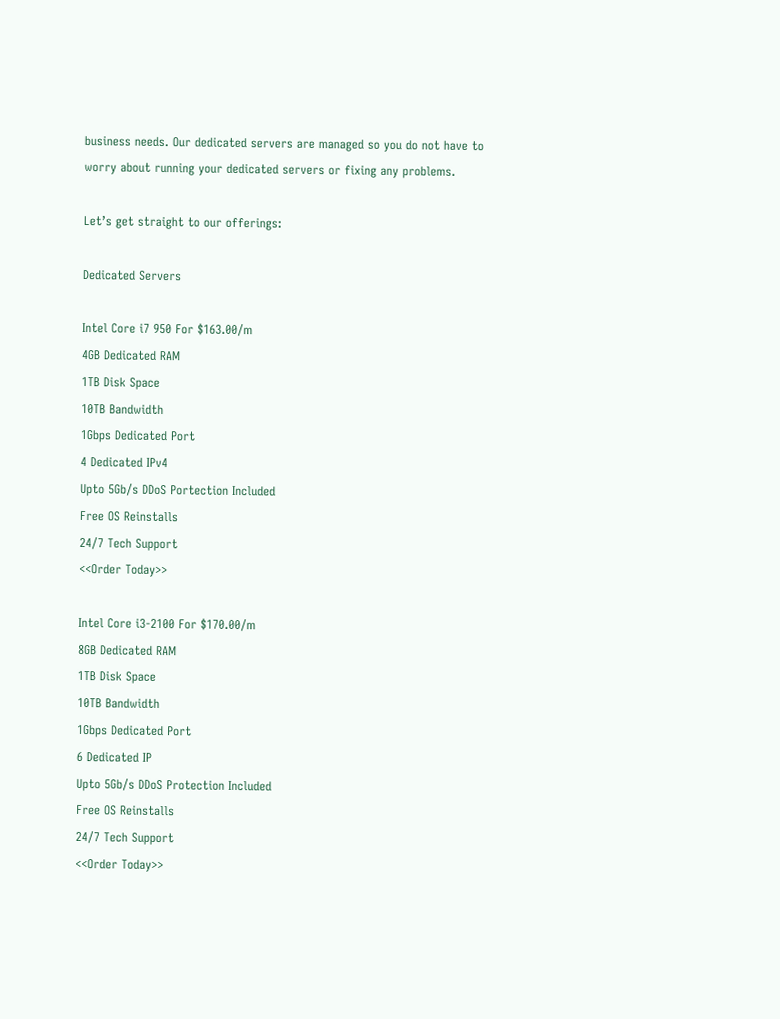business needs. Our dedicated servers are managed so you do not have to worry about running your dedicated servers or fixing any problems.

Let’s get straight to our offerings:

Dedicated Servers

Intel Core i7 950 For $163.00/m
4GB Dedicated RAM
1TB Disk Space
10TB Bandwidth
1Gbps Dedicated Port
4 Dedicated IPv4
Upto 5Gb/s DDoS Portection Included
Free OS Reinstalls
24/7 Tech Support
<<Order Today>>

Intel Core i3-2100 For $170.00/m
8GB Dedicated RAM
1TB Disk Space
10TB Bandwidth
1Gbps Dedicated Port
6 Dedicated IP
Upto 5Gb/s DDoS Protection Included
Free OS Reinstalls
24/7 Tech Support
<<Order Today>>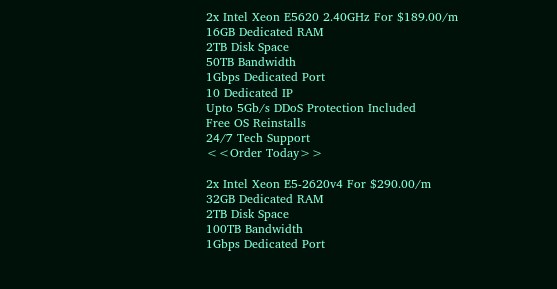2x Intel Xeon E5620 2.40GHz For $189.00/m
16GB Dedicated RAM
2TB Disk Space
50TB Bandwidth
1Gbps Dedicated Port
10 Dedicated IP
Upto 5Gb/s DDoS Protection Included
Free OS Reinstalls
24/7 Tech Support
<<Order Today>>

2x Intel Xeon E5-2620v4 For $290.00/m
32GB Dedicated RAM
2TB Disk Space
100TB Bandwidth
1Gbps Dedicated Port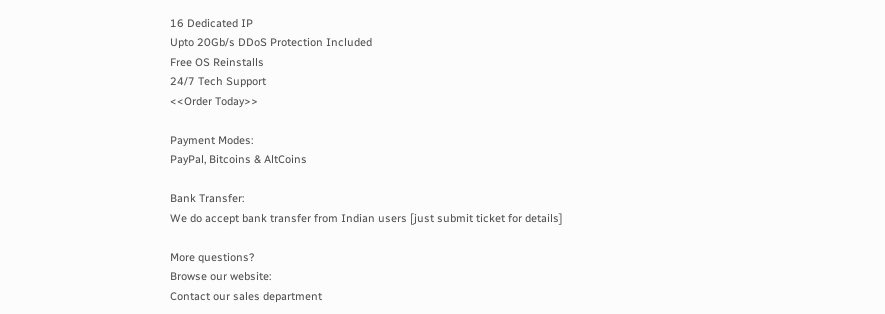16 Dedicated IP
Upto 20Gb/s DDoS Protection Included
Free OS Reinstalls
24/7 Tech Support
<<Order Today>>

Payment Modes:
PayPal, Bitcoins & AltCoins

Bank Transfer:
We do accept bank transfer from Indian users [just submit ticket for details]

More questions?
Browse our website:
Contact our sales department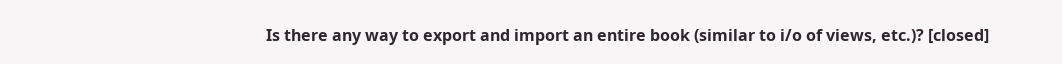Is there any way to export and import an entire book (similar to i/o of views, etc.)? [closed]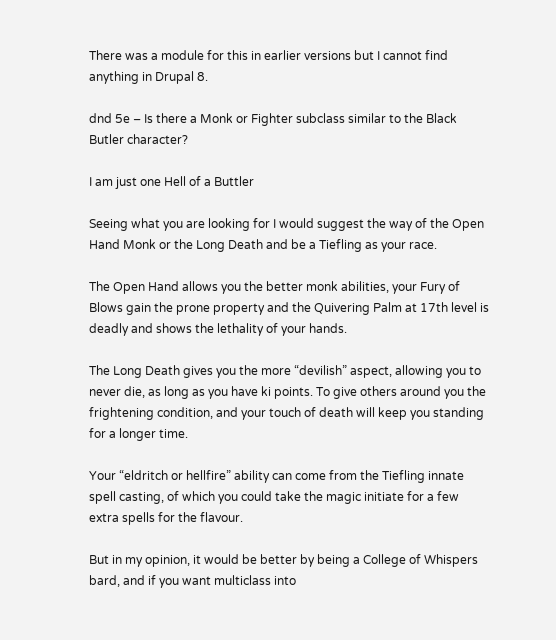There was a module for this in earlier versions but I cannot find anything in Drupal 8.

dnd 5e – Is there a Monk or Fighter subclass similar to the Black Butler character?

I am just one Hell of a Buttler

Seeing what you are looking for I would suggest the way of the Open Hand Monk or the Long Death and be a Tiefling as your race.

The Open Hand allows you the better monk abilities, your Fury of Blows gain the prone property and the Quivering Palm at 17th level is deadly and shows the lethality of your hands.

The Long Death gives you the more “devilish” aspect, allowing you to never die, as long as you have ki points. To give others around you the frightening condition, and your touch of death will keep you standing for a longer time.

Your “eldritch or hellfire” ability can come from the Tiefling innate spell casting, of which you could take the magic initiate for a few extra spells for the flavour.

But in my opinion, it would be better by being a College of Whispers bard, and if you want multiclass into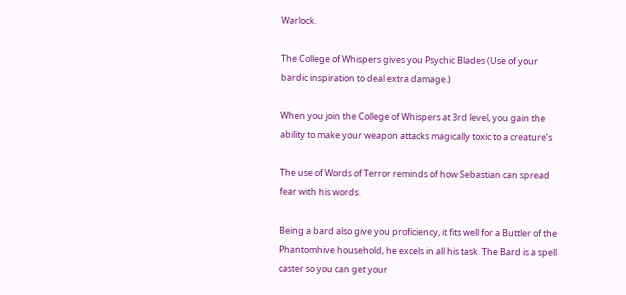Warlock.

The College of Whispers gives you Psychic Blades (Use of your bardic inspiration to deal extra damage.)

When you join the College of Whispers at 3rd level, you gain the
ability to make your weapon attacks magically toxic to a creature’s

The use of Words of Terror reminds of how Sebastian can spread fear with his words.

Being a bard also give you proficiency, it fits well for a Buttler of the Phantomhive household, he excels in all his task. The Bard is a spell caster so you can get your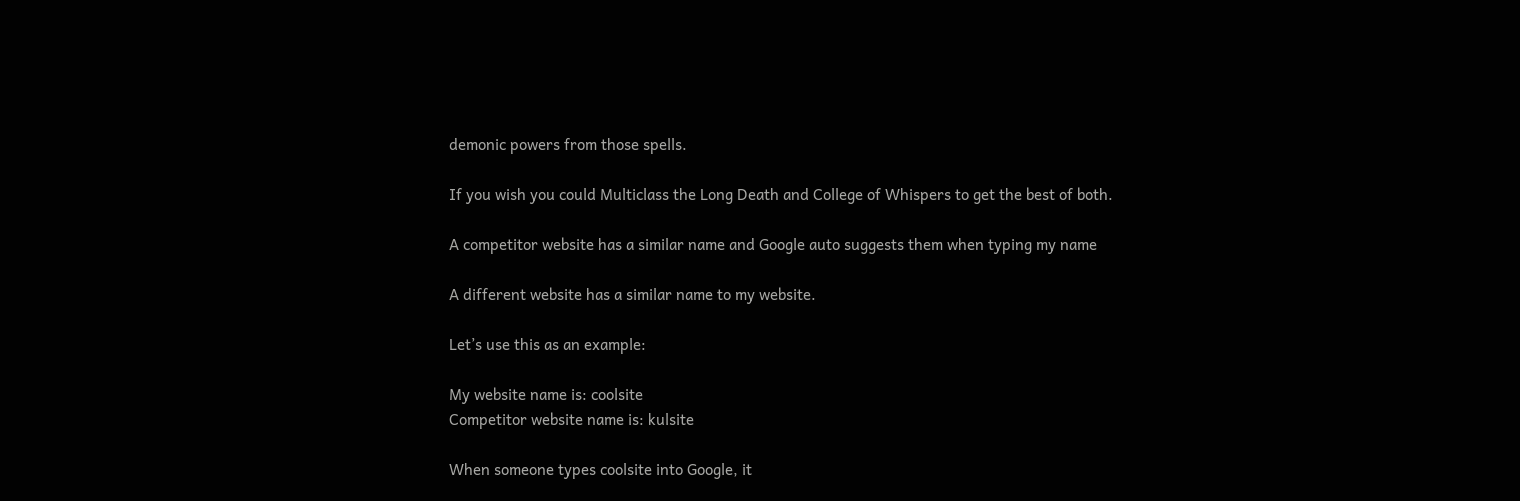demonic powers from those spells.

If you wish you could Multiclass the Long Death and College of Whispers to get the best of both.

A competitor website has a similar name and Google auto suggests them when typing my name

A different website has a similar name to my website.

Let’s use this as an example:

My website name is: coolsite
Competitor website name is: kulsite

When someone types coolsite into Google, it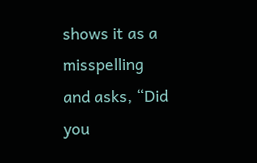shows it as a misspelling and asks, “Did you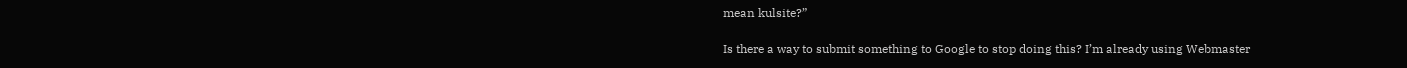mean kulsite?”

Is there a way to submit something to Google to stop doing this? I’m already using Webmaster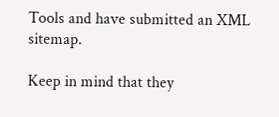Tools and have submitted an XML sitemap.

Keep in mind that they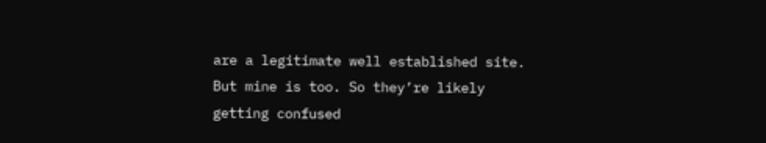are a legitimate well established site. But mine is too. So they’re likely getting confused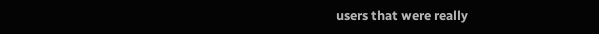users that were really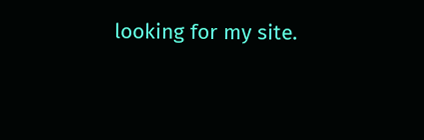looking for my site.